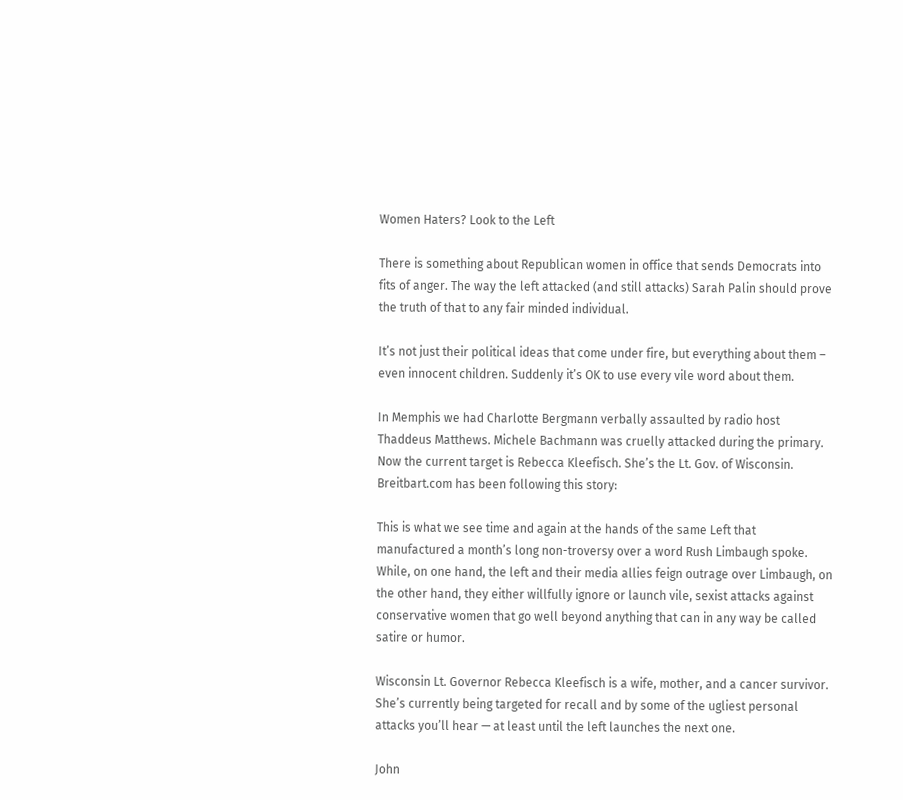Women Haters? Look to the Left

There is something about Republican women in office that sends Democrats into fits of anger. The way the left attacked (and still attacks) Sarah Palin should prove the truth of that to any fair minded individual.

It’s not just their political ideas that come under fire, but everything about them – even innocent children. Suddenly it’s OK to use every vile word about them.

In Memphis we had Charlotte Bergmann verbally assaulted by radio host Thaddeus Matthews. Michele Bachmann was cruelly attacked during the primary. Now the current target is Rebecca Kleefisch. She’s the Lt. Gov. of Wisconsin. Breitbart.com has been following this story:

This is what we see time and again at the hands of the same Left that manufactured a month’s long non-troversy over a word Rush Limbaugh spoke. While, on one hand, the left and their media allies feign outrage over Limbaugh, on the other hand, they either willfully ignore or launch vile, sexist attacks against conservative women that go well beyond anything that can in any way be called satire or humor.

Wisconsin Lt. Governor Rebecca Kleefisch is a wife, mother, and a cancer survivor. She’s currently being targeted for recall and by some of the ugliest personal attacks you’ll hear — at least until the left launches the next one.

John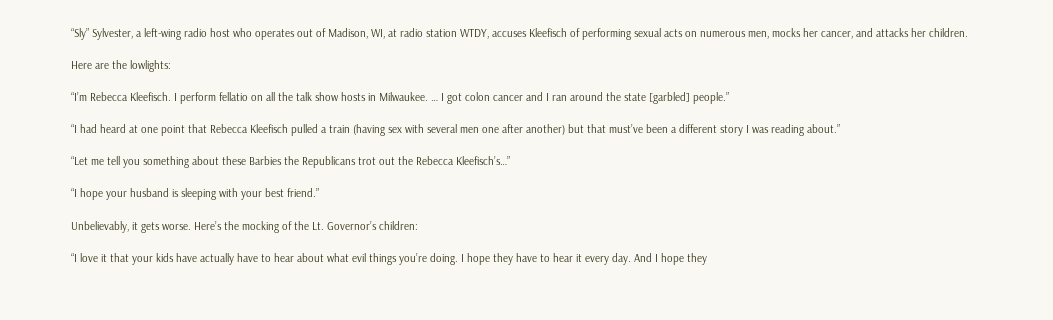“Sly” Sylvester, a left-wing radio host who operates out of Madison, WI, at radio station WTDY, accuses Kleefisch of performing sexual acts on numerous men, mocks her cancer, and attacks her children.

Here are the lowlights:

“I’m Rebecca Kleefisch. I perform fellatio on all the talk show hosts in Milwaukee. … I got colon cancer and I ran around the state [garbled] people.”

“I had heard at one point that Rebecca Kleefisch pulled a train (having sex with several men one after another) but that must’ve been a different story I was reading about.”

“Let me tell you something about these Barbies the Republicans trot out the Rebecca Kleefisch’s…”

“I hope your husband is sleeping with your best friend.”

Unbelievably, it gets worse. Here’s the mocking of the Lt. Governor’s children:

“I love it that your kids have actually have to hear about what evil things you’re doing. I hope they have to hear it every day. And I hope they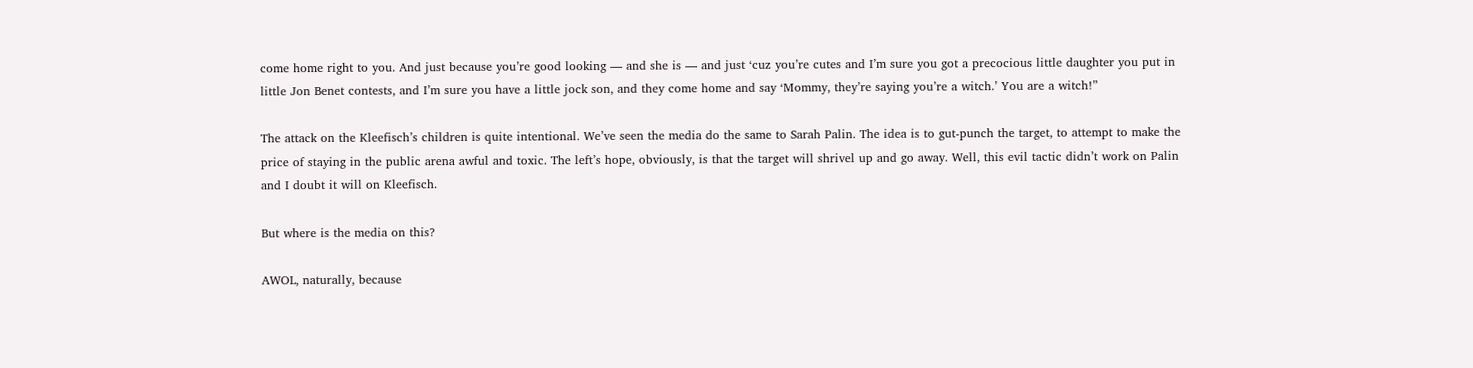come home right to you. And just because you’re good looking — and she is — and just ‘cuz you’re cutes and I’m sure you got a precocious little daughter you put in little Jon Benet contests, and I’m sure you have a little jock son, and they come home and say ‘Mommy, they’re saying you’re a witch.’ You are a witch!”

The attack on the Kleefisch’s children is quite intentional. We’ve seen the media do the same to Sarah Palin. The idea is to gut-punch the target, to attempt to make the price of staying in the public arena awful and toxic. The left’s hope, obviously, is that the target will shrivel up and go away. Well, this evil tactic didn’t work on Palin and I doubt it will on Kleefisch.

But where is the media on this?

AWOL, naturally, because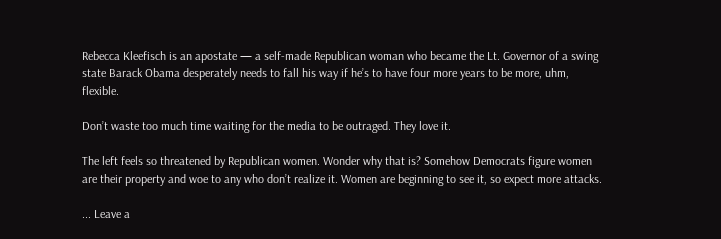Rebecca Kleefisch is an apostate — a self-made Republican woman who became the Lt. Governor of a swing state Barack Obama desperately needs to fall his way if he’s to have four more years to be more, uhm, flexible.

Don’t waste too much time waiting for the media to be outraged. They love it.

The left feels so threatened by Republican women. Wonder why that is? Somehow Democrats figure women are their property and woe to any who don’t realize it. Women are beginning to see it, so expect more attacks.

... Leave a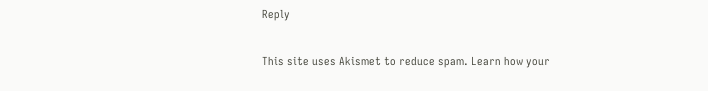Reply

This site uses Akismet to reduce spam. Learn how your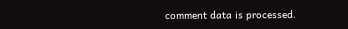comment data is processed.